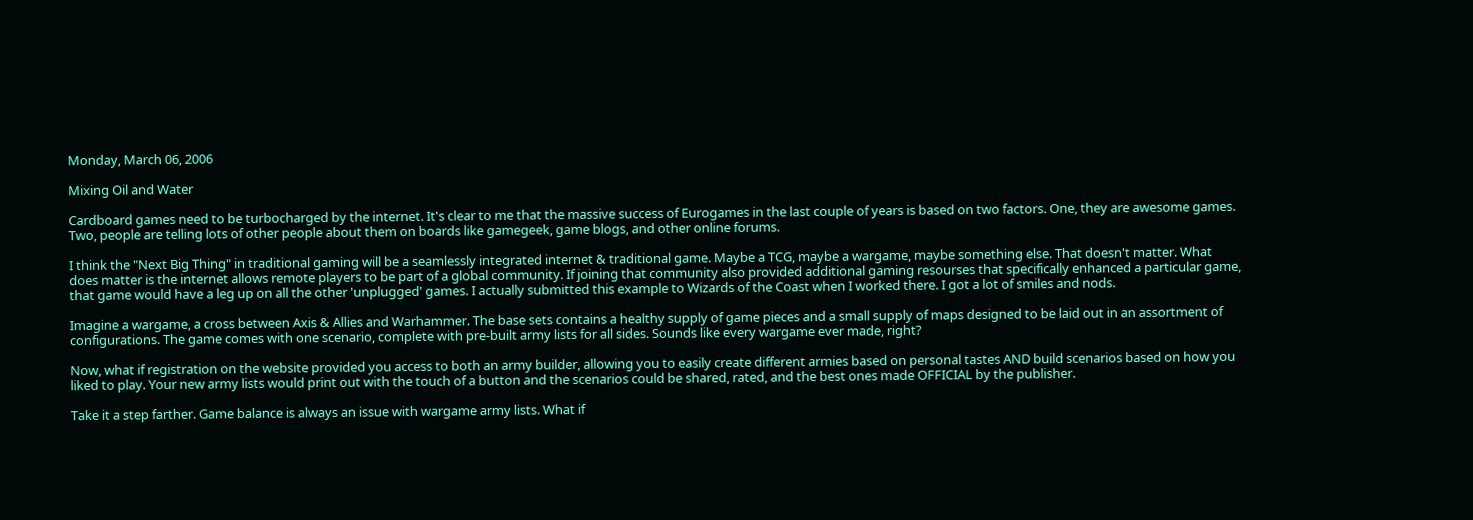Monday, March 06, 2006

Mixing Oil and Water

Cardboard games need to be turbocharged by the internet. It's clear to me that the massive success of Eurogames in the last couple of years is based on two factors. One, they are awesome games. Two, people are telling lots of other people about them on boards like gamegeek, game blogs, and other online forums.

I think the "Next Big Thing" in traditional gaming will be a seamlessly integrated internet & traditional game. Maybe a TCG, maybe a wargame, maybe something else. That doesn't matter. What does matter is the internet allows remote players to be part of a global community. If joining that community also provided additional gaming resourses that specifically enhanced a particular game, that game would have a leg up on all the other 'unplugged' games. I actually submitted this example to Wizards of the Coast when I worked there. I got a lot of smiles and nods.

Imagine a wargame, a cross between Axis & Allies and Warhammer. The base sets contains a healthy supply of game pieces and a small supply of maps designed to be laid out in an assortment of configurations. The game comes with one scenario, complete with pre-built army lists for all sides. Sounds like every wargame ever made, right?

Now, what if registration on the website provided you access to both an army builder, allowing you to easily create different armies based on personal tastes AND build scenarios based on how you liked to play. Your new army lists would print out with the touch of a button and the scenarios could be shared, rated, and the best ones made OFFICIAL by the publisher.

Take it a step farther. Game balance is always an issue with wargame army lists. What if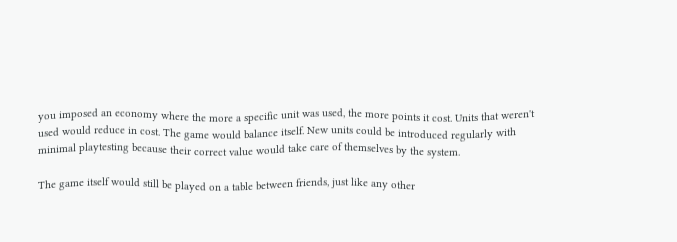you imposed an economy where the more a specific unit was used, the more points it cost. Units that weren't used would reduce in cost. The game would balance itself. New units could be introduced regularly with minimal playtesting because their correct value would take care of themselves by the system.

The game itself would still be played on a table between friends, just like any other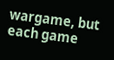wargame, but each game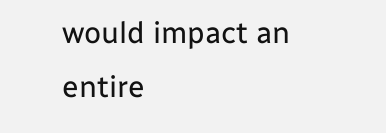would impact an entire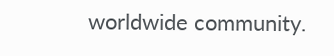worldwide community.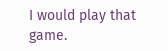I would play that game.